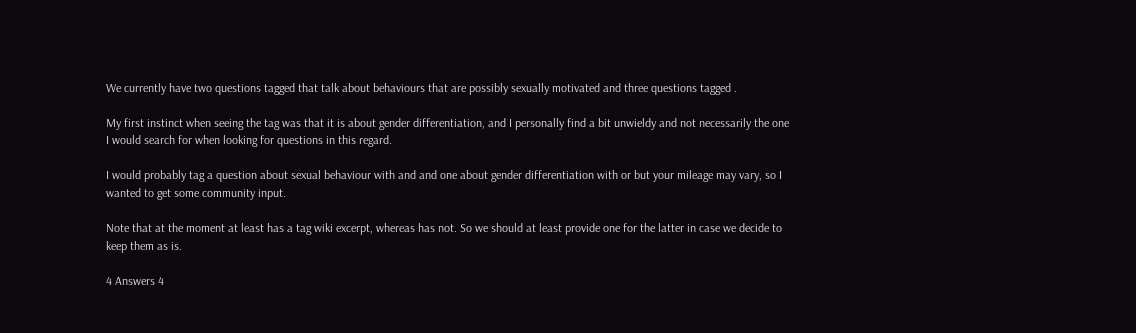We currently have two questions tagged that talk about behaviours that are possibly sexually motivated and three questions tagged .

My first instinct when seeing the tag was that it is about gender differentiation, and I personally find a bit unwieldy and not necessarily the one I would search for when looking for questions in this regard.

I would probably tag a question about sexual behaviour with and and one about gender differentiation with or but your mileage may vary, so I wanted to get some community input.

Note that at the moment at least has a tag wiki excerpt, whereas has not. So we should at least provide one for the latter in case we decide to keep them as is.

4 Answers 4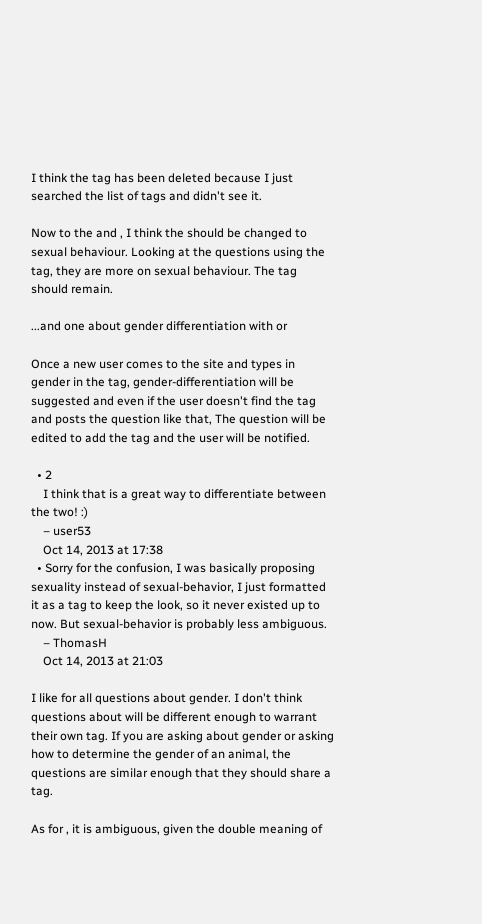I think the tag has been deleted because I just searched the list of tags and didn't see it.

Now to the and , I think the should be changed to sexual behaviour. Looking at the questions using the tag, they are more on sexual behaviour. The tag should remain.

...and one about gender differentiation with or

Once a new user comes to the site and types in gender in the tag, gender-differentiation will be suggested and even if the user doesn't find the tag and posts the question like that, The question will be edited to add the tag and the user will be notified.

  • 2
    I think that is a great way to differentiate between the two! :)
    – user53
    Oct 14, 2013 at 17:38
  • Sorry for the confusion, I was basically proposing sexuality instead of sexual-behavior, I just formatted it as a tag to keep the look, so it never existed up to now. But sexual-behavior is probably less ambiguous.
    – ThomasH
    Oct 14, 2013 at 21:03

I like for all questions about gender. I don't think questions about will be different enough to warrant their own tag. If you are asking about gender or asking how to determine the gender of an animal, the questions are similar enough that they should share a tag.

As for , it is ambiguous, given the double meaning of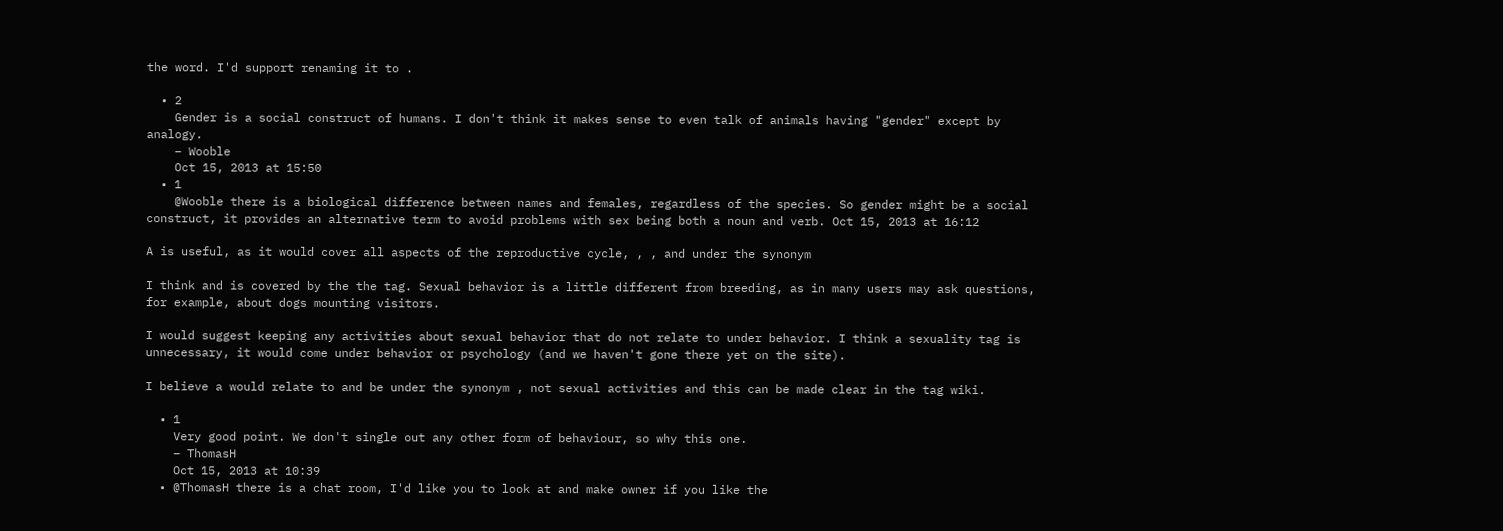the word. I'd support renaming it to .

  • 2
    Gender is a social construct of humans. I don't think it makes sense to even talk of animals having "gender" except by analogy.
    – Wooble
    Oct 15, 2013 at 15:50
  • 1
    @Wooble there is a biological difference between names and females, regardless of the species. So gender might be a social construct, it provides an alternative term to avoid problems with sex being both a noun and verb. Oct 15, 2013 at 16:12

A is useful, as it would cover all aspects of the reproductive cycle, , , and under the synonym

I think and is covered by the the tag. Sexual behavior is a little different from breeding, as in many users may ask questions, for example, about dogs mounting visitors.

I would suggest keeping any activities about sexual behavior that do not relate to under behavior. I think a sexuality tag is unnecessary, it would come under behavior or psychology (and we haven't gone there yet on the site).

I believe a would relate to and be under the synonym , not sexual activities and this can be made clear in the tag wiki.

  • 1
    Very good point. We don't single out any other form of behaviour, so why this one.
    – ThomasH
    Oct 15, 2013 at 10:39
  • @ThomasH there is a chat room, I'd like you to look at and make owner if you like the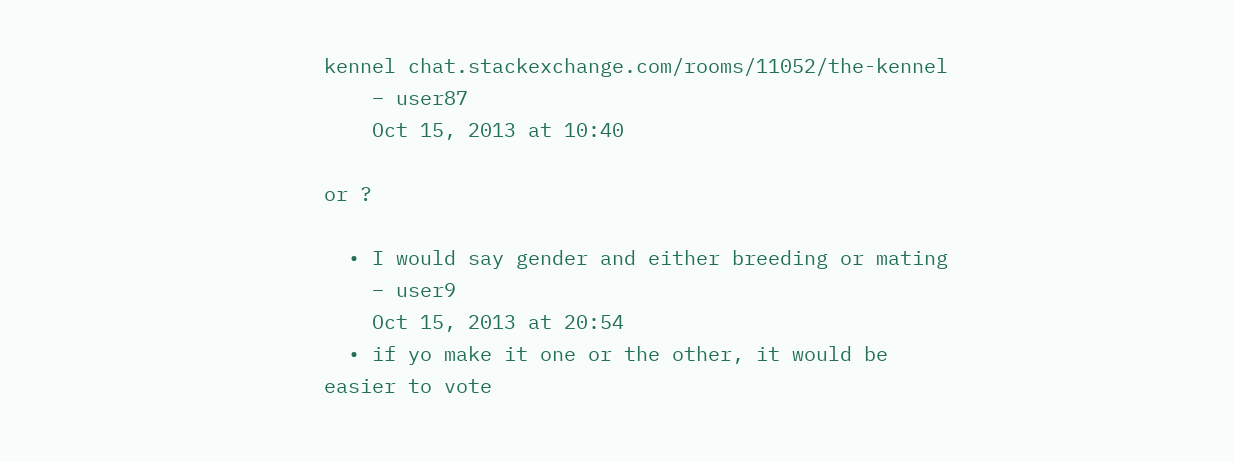kennel chat.stackexchange.com/rooms/11052/the-kennel
    – user87
    Oct 15, 2013 at 10:40

or ?

  • I would say gender and either breeding or mating
    – user9
    Oct 15, 2013 at 20:54
  • if yo make it one or the other, it would be easier to vote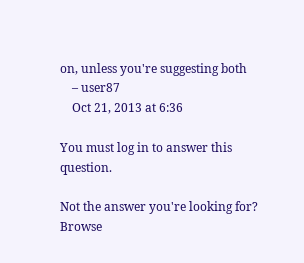on, unless you're suggesting both
    – user87
    Oct 21, 2013 at 6:36

You must log in to answer this question.

Not the answer you're looking for? Browse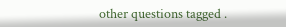other questions tagged .